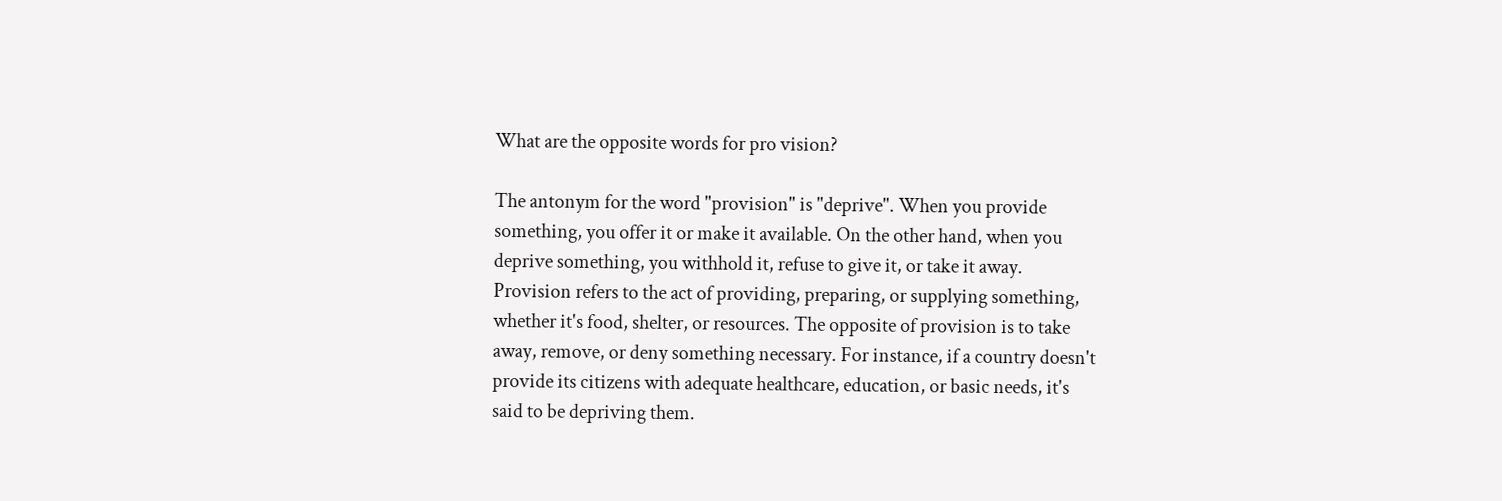What are the opposite words for pro vision?

The antonym for the word "provision" is "deprive". When you provide something, you offer it or make it available. On the other hand, when you deprive something, you withhold it, refuse to give it, or take it away. Provision refers to the act of providing, preparing, or supplying something, whether it's food, shelter, or resources. The opposite of provision is to take away, remove, or deny something necessary. For instance, if a country doesn't provide its citizens with adequate healthcare, education, or basic needs, it's said to be depriving them.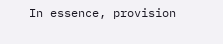In essence, provision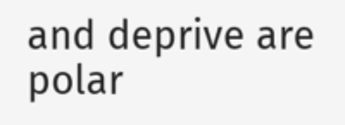and deprive are polar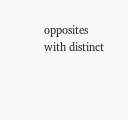opposites with distinct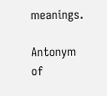meanings.

Antonym of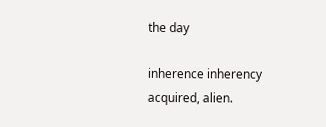the day

inherence inherency
acquired, alien.